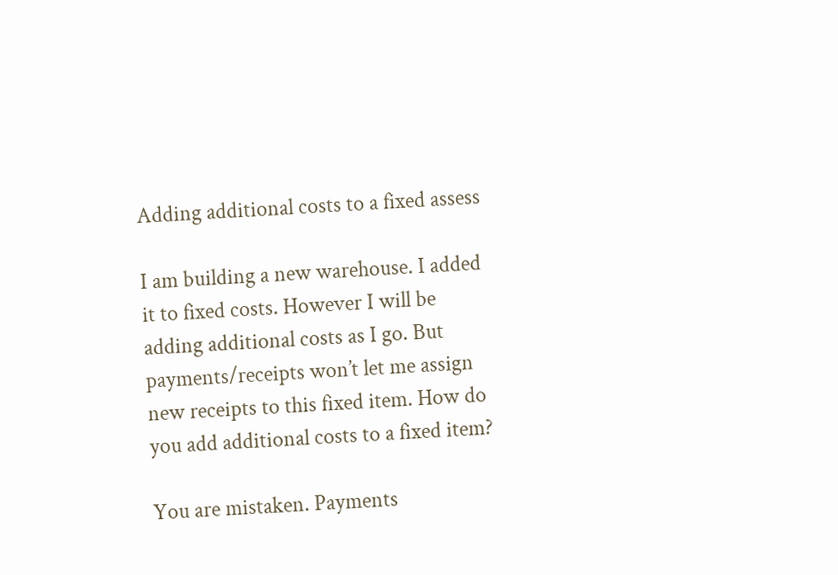Adding additional costs to a fixed assess

I am building a new warehouse. I added it to fixed costs. However I will be adding additional costs as I go. But payments/receipts won’t let me assign new receipts to this fixed item. How do you add additional costs to a fixed item?

You are mistaken. Payments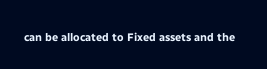can be allocated to Fixed assets and the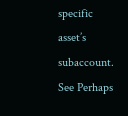specific asset’s subaccount. See Perhaps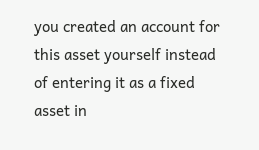you created an account for this asset yourself instead of entering it as a fixed asset in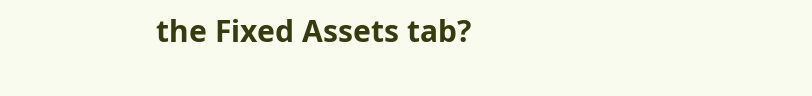the Fixed Assets tab?